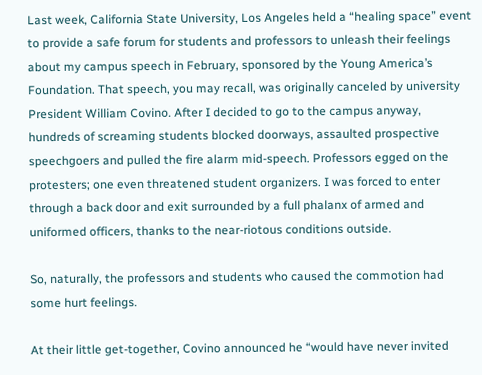Last week, California State University, Los Angeles held a “healing space” event to provide a safe forum for students and professors to unleash their feelings about my campus speech in February, sponsored by the Young America’s Foundation. That speech, you may recall, was originally canceled by university President William Covino. After I decided to go to the campus anyway, hundreds of screaming students blocked doorways, assaulted prospective speechgoers and pulled the fire alarm mid-speech. Professors egged on the protesters; one even threatened student organizers. I was forced to enter through a back door and exit surrounded by a full phalanx of armed and uniformed officers, thanks to the near-riotous conditions outside.

So, naturally, the professors and students who caused the commotion had some hurt feelings.

At their little get-together, Covino announced he “would have never invited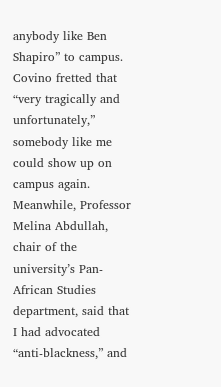anybody like Ben Shapiro” to campus. Covino fretted that “very tragically and unfortunately,” somebody like me could show up on campus again. Meanwhile, Professor Melina Abdullah, chair of the university’s Pan-African Studies department, said that I had advocated “anti-blackness,” and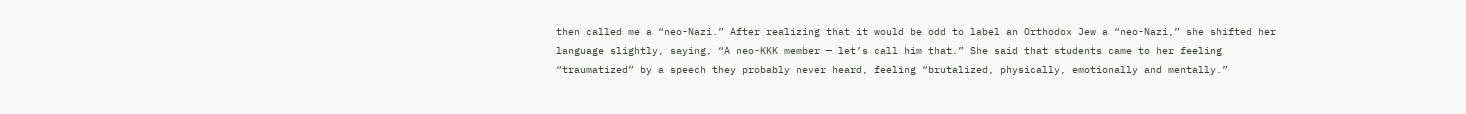then called me a “neo-Nazi.” After realizing that it would be odd to label an Orthodox Jew a “neo-Nazi,” she shifted her language slightly, saying, “A neo-KKK member — let’s call him that.” She said that students came to her feeling “traumatized” by a speech they probably never heard, feeling “brutalized, physically, emotionally and mentally.”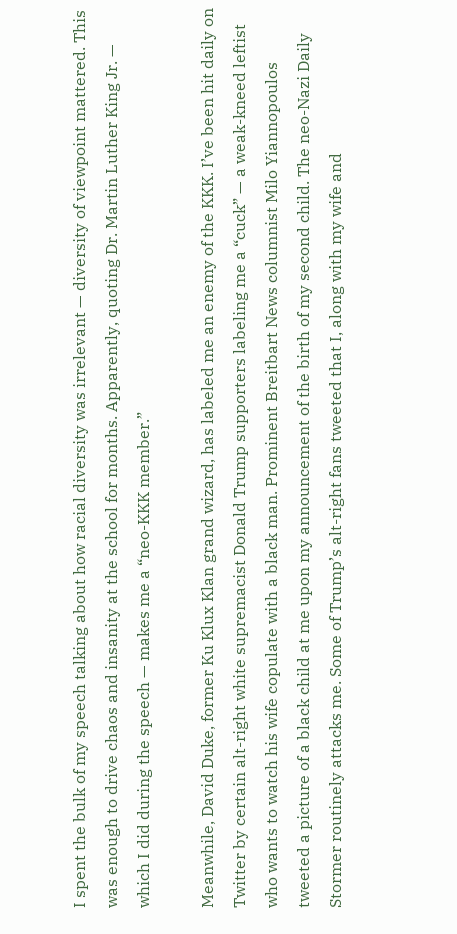I spent the bulk of my speech talking about how racial diversity was irrelevant — diversity of viewpoint mattered. This was enough to drive chaos and insanity at the school for months. Apparently, quoting Dr. Martin Luther King Jr. — which I did during the speech — makes me a “neo-KKK member.”

Meanwhile, David Duke, former Ku Klux Klan grand wizard, has labeled me an enemy of the KKK. I’ve been hit daily on Twitter by certain alt-right white supremacist Donald Trump supporters labeling me a “cuck” — a weak-kneed leftist who wants to watch his wife copulate with a black man. Prominent Breitbart News columnist Milo Yiannopoulos tweeted a picture of a black child at me upon my announcement of the birth of my second child. The neo-Nazi Daily Stormer routinely attacks me. Some of Trump’s alt-right fans tweeted that I, along with my wife and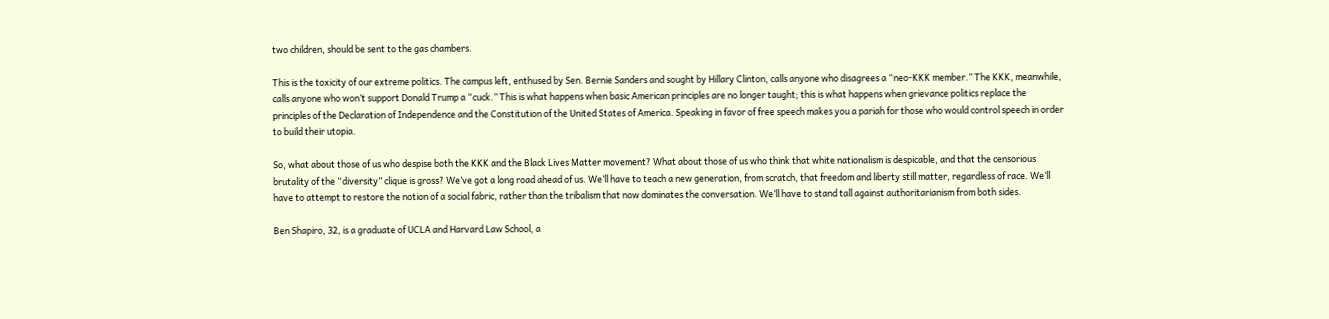two children, should be sent to the gas chambers.

This is the toxicity of our extreme politics. The campus left, enthused by Sen. Bernie Sanders and sought by Hillary Clinton, calls anyone who disagrees a “neo-KKK member.” The KKK, meanwhile, calls anyone who won’t support Donald Trump a “cuck.” This is what happens when basic American principles are no longer taught; this is what happens when grievance politics replace the principles of the Declaration of Independence and the Constitution of the United States of America. Speaking in favor of free speech makes you a pariah for those who would control speech in order to build their utopia.

So, what about those of us who despise both the KKK and the Black Lives Matter movement? What about those of us who think that white nationalism is despicable, and that the censorious brutality of the “diversity” clique is gross? We’ve got a long road ahead of us. We’ll have to teach a new generation, from scratch, that freedom and liberty still matter, regardless of race. We’ll have to attempt to restore the notion of a social fabric, rather than the tribalism that now dominates the conversation. We’ll have to stand tall against authoritarianism from both sides.

Ben Shapiro, 32, is a graduate of UCLA and Harvard Law School, a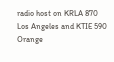radio host on KRLA 870 Los Angeles and KTIE 590 Orange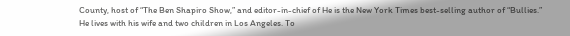County, host of “The Ben Shapiro Show,” and editor-in-chief of He is the New York Times best-selling author of “Bullies.” He lives with his wife and two children in Los Angeles. To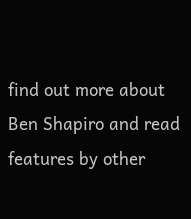find out more about Ben Shapiro and read features by other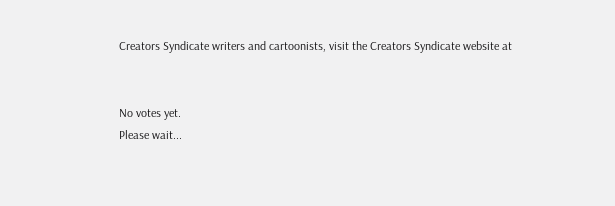Creators Syndicate writers and cartoonists, visit the Creators Syndicate website at


No votes yet.
Please wait...